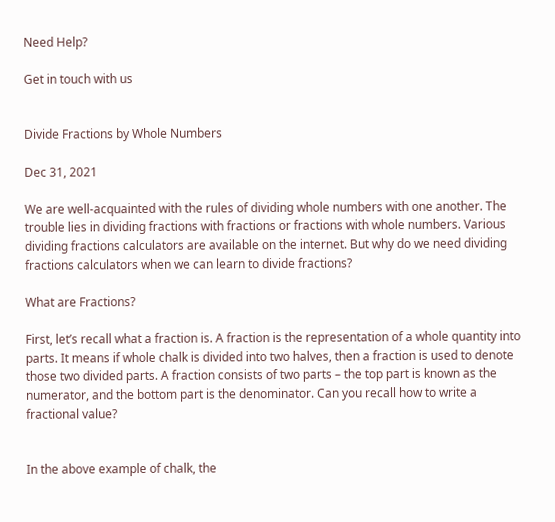Need Help?

Get in touch with us


Divide Fractions by Whole Numbers

Dec 31, 2021

We are well-acquainted with the rules of dividing whole numbers with one another. The trouble lies in dividing fractions with fractions or fractions with whole numbers. Various dividing fractions calculators are available on the internet. But why do we need dividing fractions calculators when we can learn to divide fractions?

What are Fractions?

First, let’s recall what a fraction is. A fraction is the representation of a whole quantity into parts. It means if whole chalk is divided into two halves, then a fraction is used to denote those two divided parts. A fraction consists of two parts – the top part is known as the numerator, and the bottom part is the denominator. Can you recall how to write a fractional value?


In the above example of chalk, the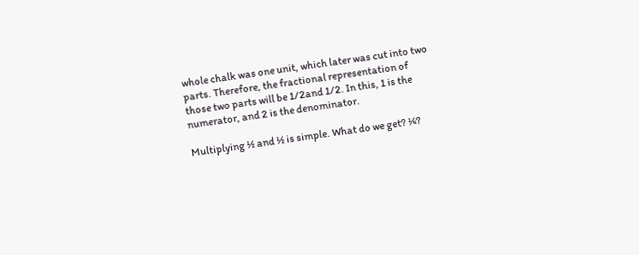whole chalk was one unit, which later was cut into two parts. Therefore, the fractional representation of those two parts will be 1/2and 1/2. In this, 1 is the numerator, and 2 is the denominator.

Multiplying ½ and ½ is simple. What do we get? ¼?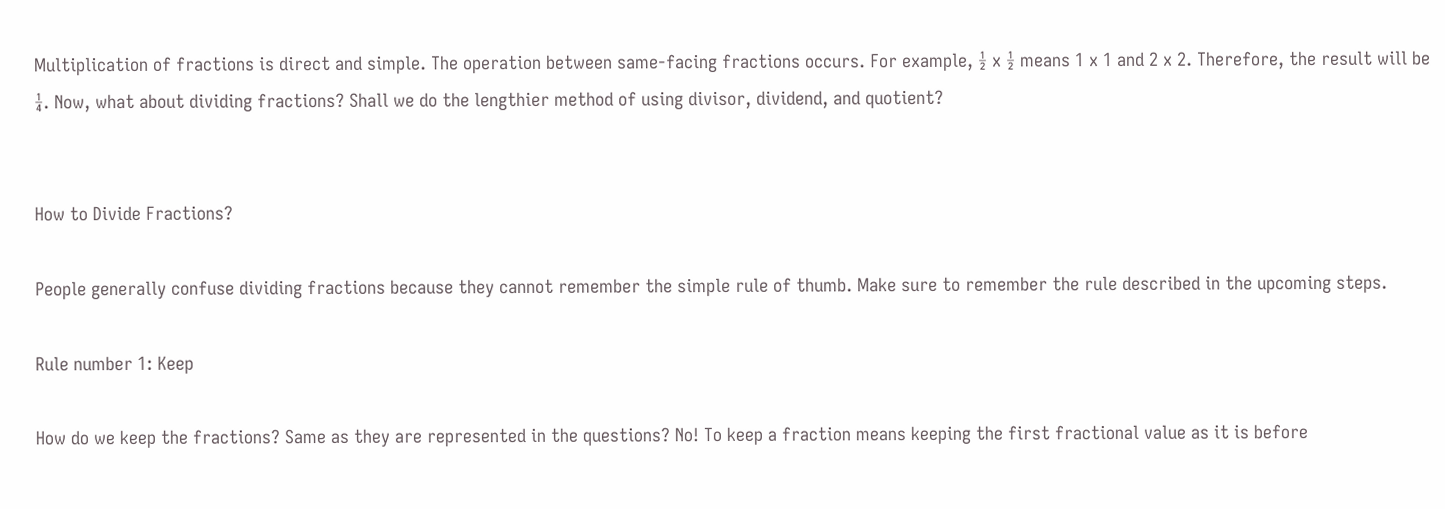Multiplication of fractions is direct and simple. The operation between same-facing fractions occurs. For example, ½ x ½ means 1 x 1 and 2 x 2. Therefore, the result will be ¼. Now, what about dividing fractions? Shall we do the lengthier method of using divisor, dividend, and quotient?


How to Divide Fractions?

People generally confuse dividing fractions because they cannot remember the simple rule of thumb. Make sure to remember the rule described in the upcoming steps.

Rule number 1: Keep

How do we keep the fractions? Same as they are represented in the questions? No! To keep a fraction means keeping the first fractional value as it is before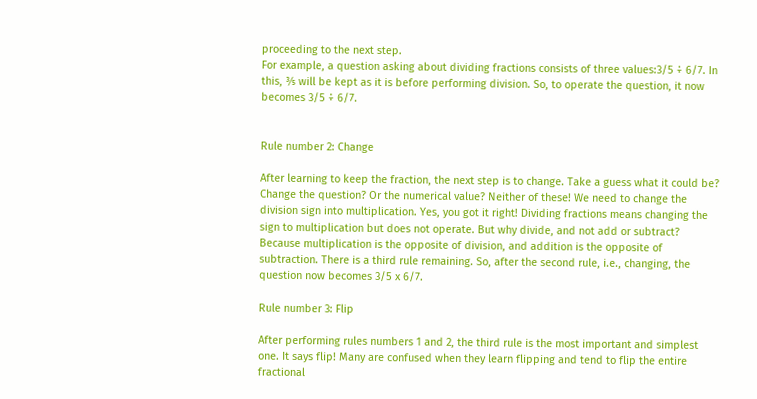proceeding to the next step.
For example, a question asking about dividing fractions consists of three values:3/5 ÷ 6/7. In this, ⅗ will be kept as it is before performing division. So, to operate the question, it now becomes 3/5 ÷ 6/7.


Rule number 2: Change

After learning to keep the fraction, the next step is to change. Take a guess what it could be? Change the question? Or the numerical value? Neither of these! We need to change the division sign into multiplication. Yes, you got it right! Dividing fractions means changing the sign to multiplication but does not operate. But why divide, and not add or subtract? Because multiplication is the opposite of division, and addition is the opposite of subtraction. There is a third rule remaining. So, after the second rule, i.e., changing, the question now becomes 3/5 x 6/7.

Rule number 3: Flip

After performing rules numbers 1 and 2, the third rule is the most important and simplest one. It says flip! Many are confused when they learn flipping and tend to flip the entire fractional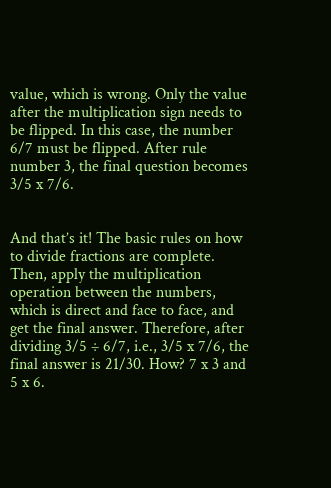value, which is wrong. Only the value after the multiplication sign needs to be flipped. In this case, the number 6/7 must be flipped. After rule number 3, the final question becomes 3/5 x 7/6.


And that’s it! The basic rules on how to divide fractions are complete. Then, apply the multiplication operation between the numbers, which is direct and face to face, and get the final answer. Therefore, after dividing 3/5 ÷ 6/7, i.e., 3/5 x 7/6, the final answer is 21/30. How? 7 x 3 and 5 x 6.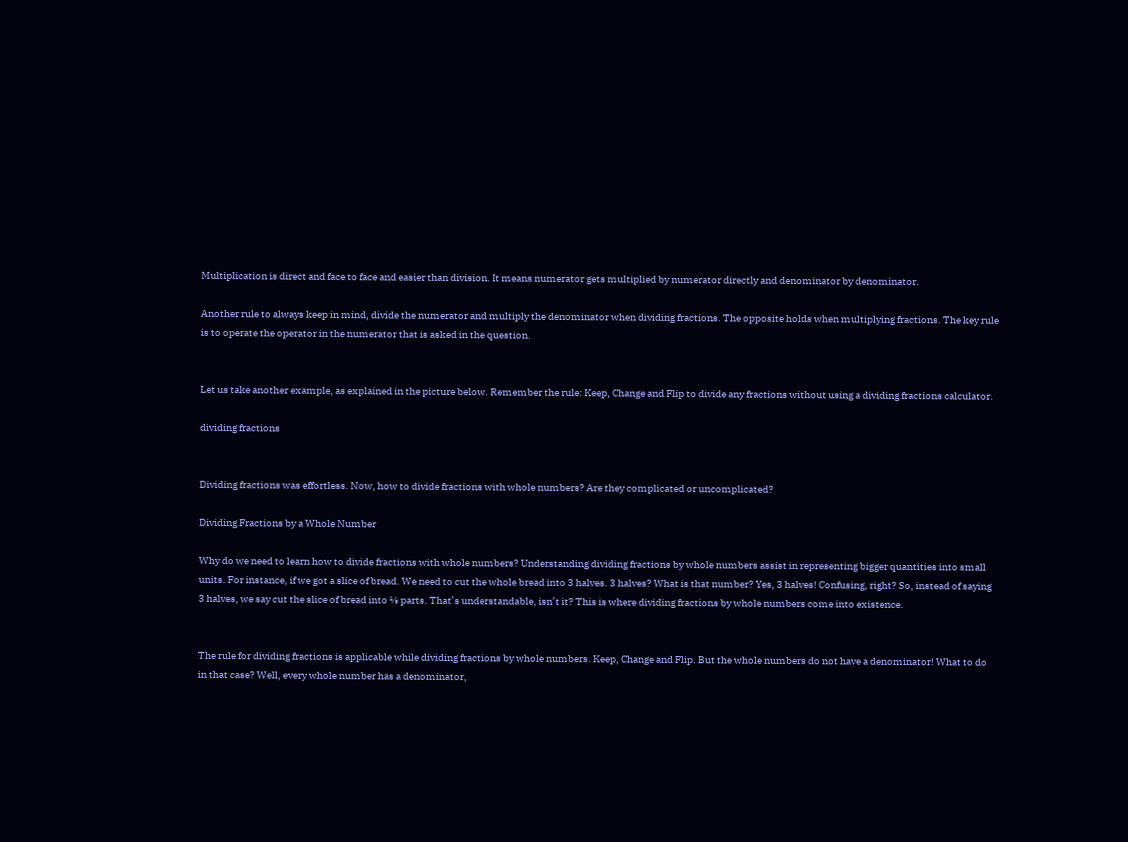Multiplication is direct and face to face and easier than division. It means numerator gets multiplied by numerator directly and denominator by denominator.

Another rule to always keep in mind, divide the numerator and multiply the denominator when dividing fractions. The opposite holds when multiplying fractions. The key rule is to operate the operator in the numerator that is asked in the question.


Let us take another example, as explained in the picture below. Remember the rule: Keep, Change and Flip to divide any fractions without using a dividing fractions calculator.

dividing fractions


Dividing fractions was effortless. Now, how to divide fractions with whole numbers? Are they complicated or uncomplicated?

Dividing Fractions by a Whole Number

Why do we need to learn how to divide fractions with whole numbers? Understanding dividing fractions by whole numbers assist in representing bigger quantities into small units. For instance, if we got a slice of bread. We need to cut the whole bread into 3 halves. 3 halves? What is that number? Yes, 3 halves! Confusing, right? So, instead of saying 3 halves, we say cut the slice of bread into ⅙ parts. That’s understandable, isn’t it? This is where dividing fractions by whole numbers come into existence.


The rule for dividing fractions is applicable while dividing fractions by whole numbers. Keep, Change and Flip. But the whole numbers do not have a denominator! What to do in that case? Well, every whole number has a denominator,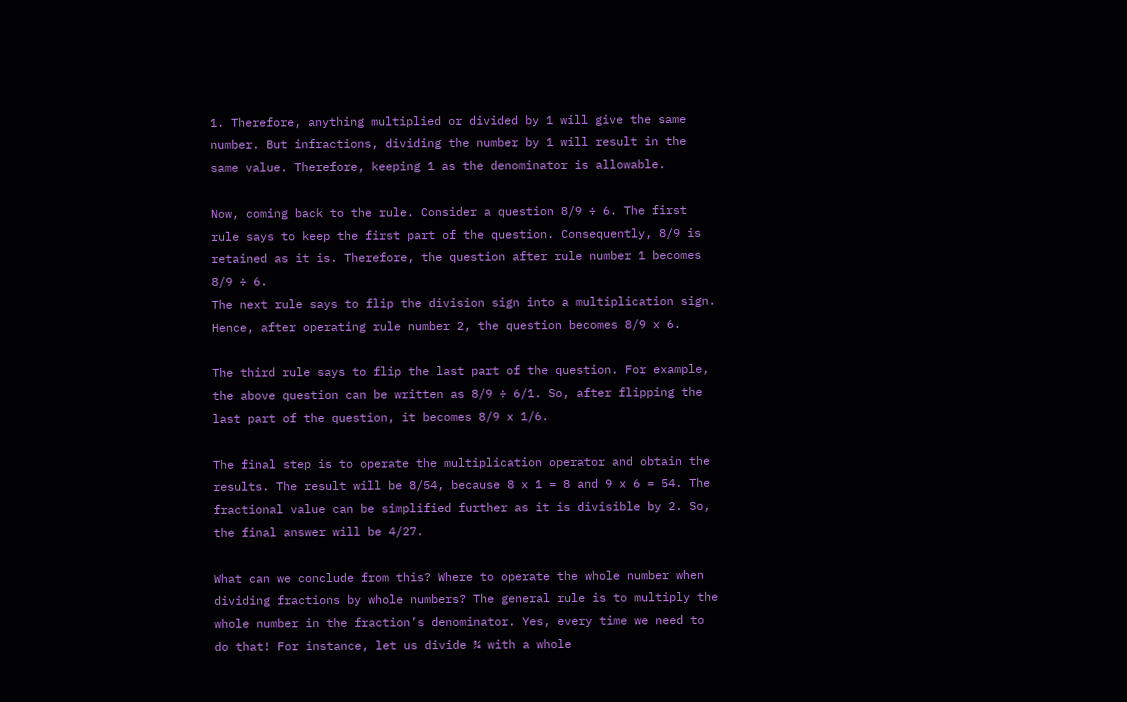1. Therefore, anything multiplied or divided by 1 will give the same number. But infractions, dividing the number by 1 will result in the same value. Therefore, keeping 1 as the denominator is allowable.

Now, coming back to the rule. Consider a question 8/9 ÷ 6. The first rule says to keep the first part of the question. Consequently, 8/9 is retained as it is. Therefore, the question after rule number 1 becomes 8/9 ÷ 6.
The next rule says to flip the division sign into a multiplication sign. Hence, after operating rule number 2, the question becomes 8/9 x 6.

The third rule says to flip the last part of the question. For example, the above question can be written as 8/9 ÷ 6/1. So, after flipping the last part of the question, it becomes 8/9 x 1/6.

The final step is to operate the multiplication operator and obtain the results. The result will be 8/54, because 8 x 1 = 8 and 9 x 6 = 54. The fractional value can be simplified further as it is divisible by 2. So, the final answer will be 4/27.

What can we conclude from this? Where to operate the whole number when dividing fractions by whole numbers? The general rule is to multiply the whole number in the fraction’s denominator. Yes, every time we need to do that! For instance, let us divide ¾ with a whole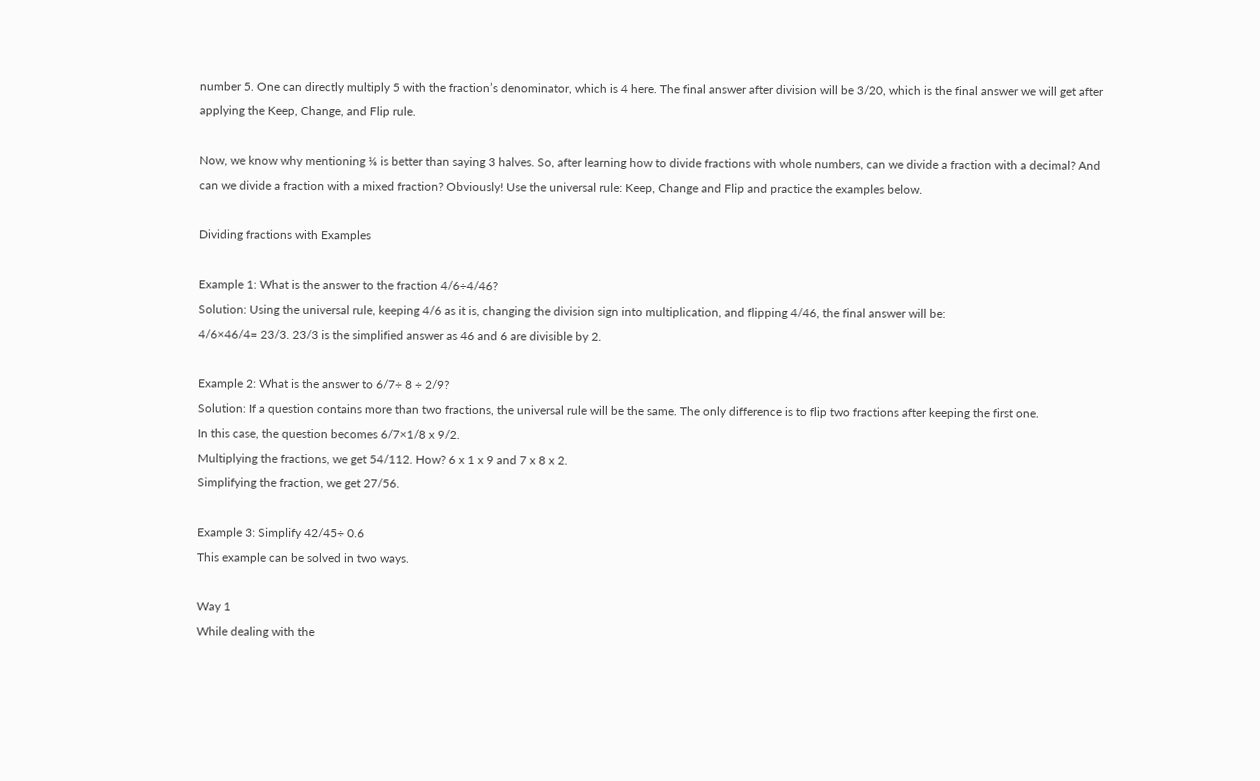number 5. One can directly multiply 5 with the fraction’s denominator, which is 4 here. The final answer after division will be 3/20, which is the final answer we will get after applying the Keep, Change, and Flip rule.

Now, we know why mentioning ⅙ is better than saying 3 halves. So, after learning how to divide fractions with whole numbers, can we divide a fraction with a decimal? And can we divide a fraction with a mixed fraction? Obviously! Use the universal rule: Keep, Change and Flip and practice the examples below.

Dividing fractions with Examples

Example 1: What is the answer to the fraction 4/6÷4/46?
Solution: Using the universal rule, keeping 4/6 as it is, changing the division sign into multiplication, and flipping 4/46, the final answer will be:
4/6×46/4= 23/3. 23/3 is the simplified answer as 46 and 6 are divisible by 2.

Example 2: What is the answer to 6/7÷ 8 ÷ 2/9?
Solution: If a question contains more than two fractions, the universal rule will be the same. The only difference is to flip two fractions after keeping the first one.
In this case, the question becomes 6/7×1/8 x 9/2.
Multiplying the fractions, we get 54/112. How? 6 x 1 x 9 and 7 x 8 x 2.
Simplifying the fraction, we get 27/56.

Example 3: Simplify 42/45÷ 0.6
This example can be solved in two ways.

Way 1
While dealing with the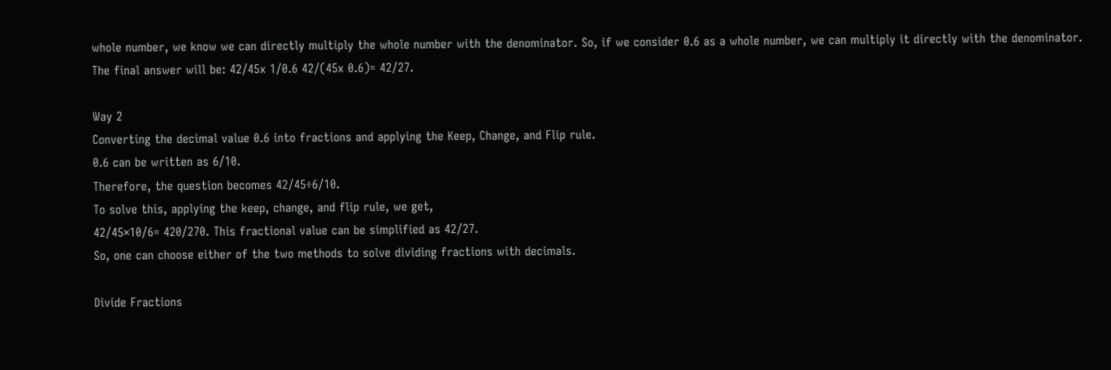whole number, we know we can directly multiply the whole number with the denominator. So, if we consider 0.6 as a whole number, we can multiply it directly with the denominator.
The final answer will be: 42/45x 1/0.6 42/(45x 0.6)= 42/27.

Way 2
Converting the decimal value 0.6 into fractions and applying the Keep, Change, and Flip rule.
0.6 can be written as 6/10.
Therefore, the question becomes 42/45÷6/10.
To solve this, applying the keep, change, and flip rule, we get,
42/45×10/6= 420/270. This fractional value can be simplified as 42/27.
So, one can choose either of the two methods to solve dividing fractions with decimals.

Divide Fractions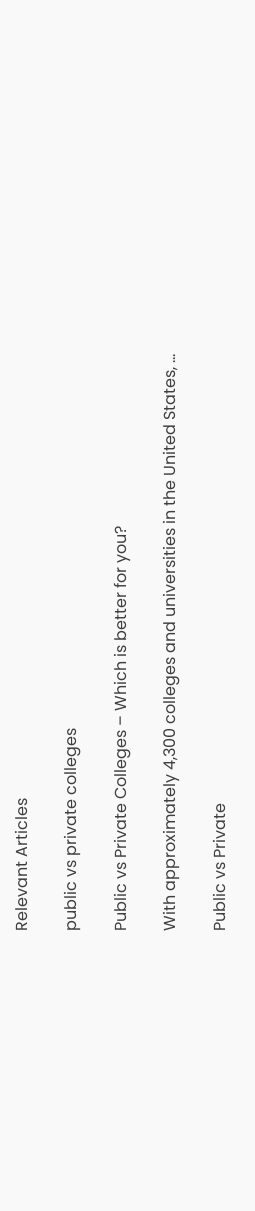Relevant Articles

public vs private colleges

Public vs Private Colleges – Which is better for you?

With approximately 4,300 colleges and universities in the United States, …

Public vs Private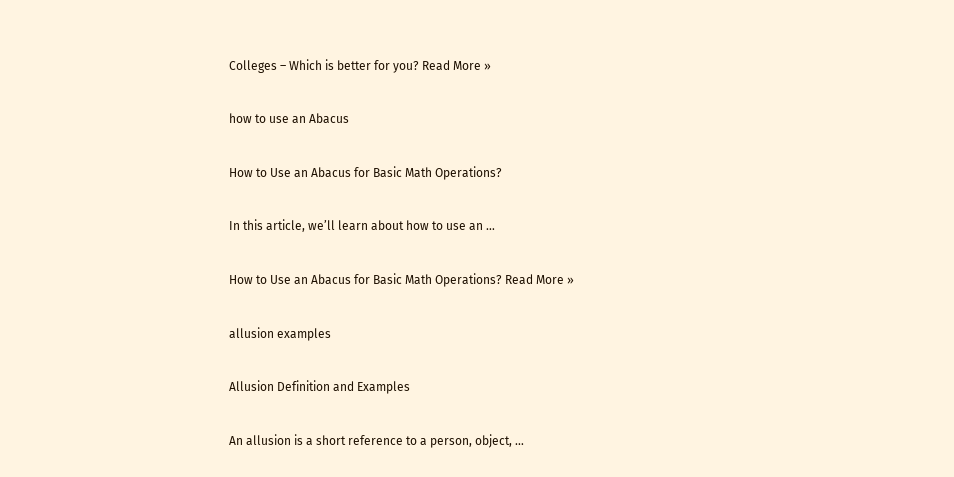Colleges – Which is better for you? Read More »

how to use an Abacus

How to Use an Abacus for Basic Math Operations?

In this article, we’ll learn about how to use an …

How to Use an Abacus for Basic Math Operations? Read More »

allusion examples

Allusion Definition and Examples

An allusion is a short reference to a person, object, …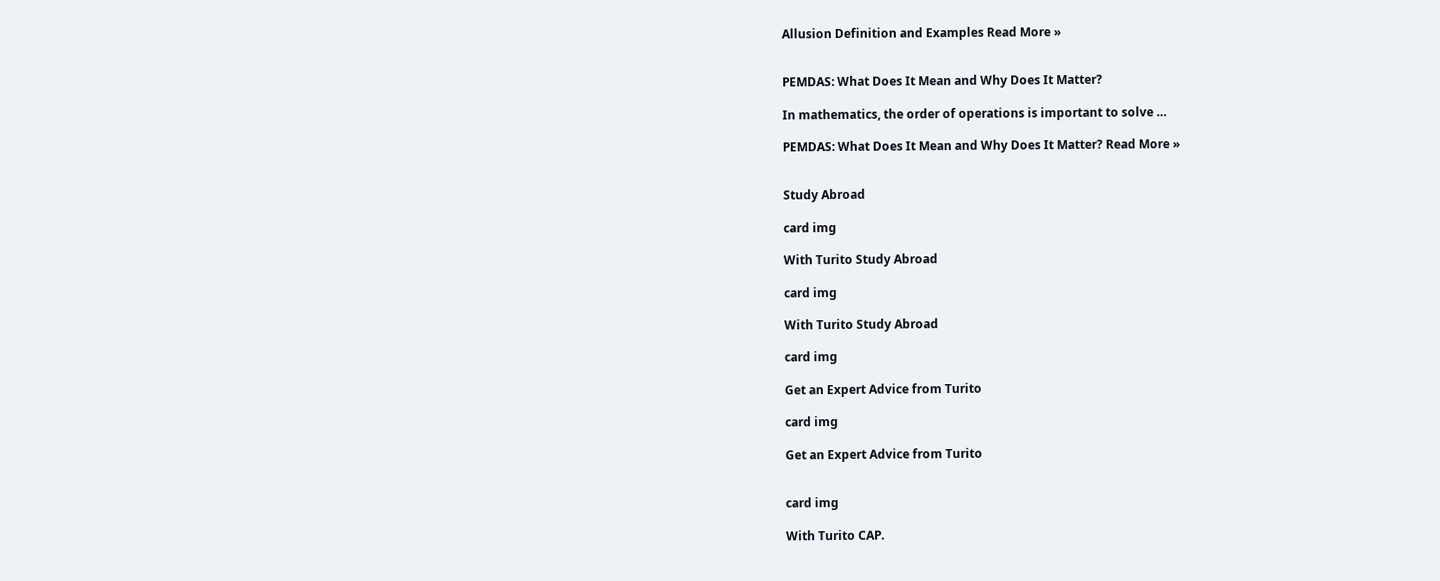Allusion Definition and Examples Read More »


PEMDAS: What Does It Mean and Why Does It Matter?

In mathematics, the order of operations is important to solve …

PEMDAS: What Does It Mean and Why Does It Matter? Read More »


Study Abroad

card img

With Turito Study Abroad

card img

With Turito Study Abroad

card img

Get an Expert Advice from Turito

card img

Get an Expert Advice from Turito


card img

With Turito CAP.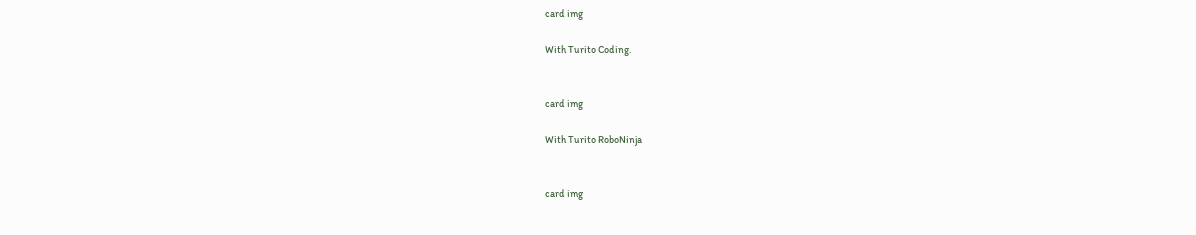card img

With Turito Coding.


card img

With Turito RoboNinja


card img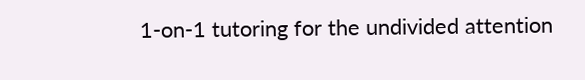1-on-1 tutoring for the undivided attention